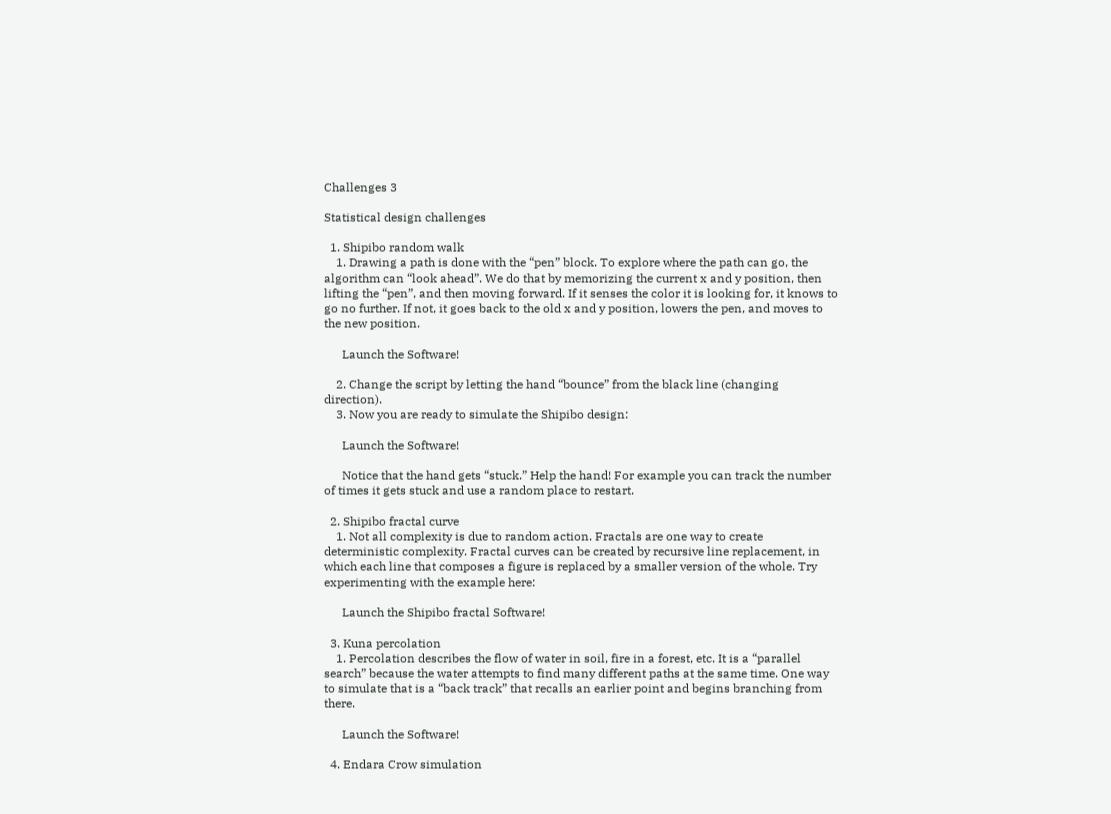Challenges 3

Statistical design challenges

  1. Shipibo random walk
    1. Drawing a path is done with the “pen” block. To explore where the path can go, the algorithm can “look ahead”. We do that by memorizing the current x and y position, then lifting the “pen”, and then moving forward. If it senses the color it is looking for, it knows to go no further. If not, it goes back to the old x and y position, lowers the pen, and moves to the new position.

      Launch the Software!

    2. Change the script by letting the hand “bounce” from the black line (changing direction).
    3. Now you are ready to simulate the Shipibo design:

      Launch the Software!

      Notice that the hand gets “stuck.” Help the hand! For example you can track the number of times it gets stuck and use a random place to restart.

  2. Shipibo fractal curve
    1. Not all complexity is due to random action. Fractals are one way to create deterministic complexity. Fractal curves can be created by recursive line replacement, in which each line that composes a figure is replaced by a smaller version of the whole. Try experimenting with the example here:

      Launch the Shipibo fractal Software!

  3. Kuna percolation
    1. Percolation describes the flow of water in soil, fire in a forest, etc. It is a “parallel search” because the water attempts to find many different paths at the same time. One way to simulate that is a “back track” that recalls an earlier point and begins branching from there.

      Launch the Software!

  4. Endara Crow simulation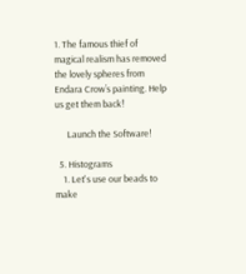1. The famous thief of magical realism has removed the lovely spheres from Endara Crow’s painting. Help us get them back!

      Launch the Software!

  5. Histograms
    1. Let's use our beads to make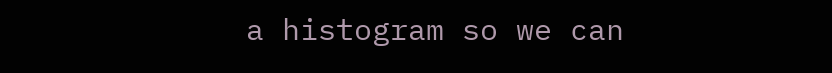a histogram so we can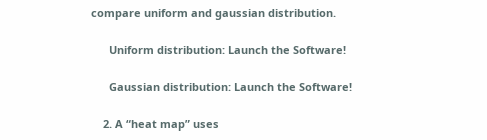compare uniform and gaussian distribution.

      Uniform distribution: Launch the Software!

      Gaussian distribution: Launch the Software!

    2. A “heat map” uses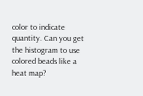color to indicate quantity. Can you get the histogram to use colored beads like a heat map?